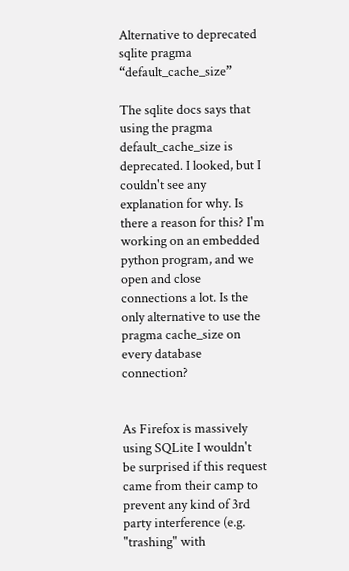Alternative to deprecated sqlite pragma “default_cache_size”

The sqlite docs says that using the pragma default_cache_size is deprecated. I looked, but I couldn't see any explanation for why. Is there a reason for this? I'm working on an embedded python program, and we open and close connections a lot. Is the only alternative to use the pragma cache_size on every database connection?


As Firefox is massively using SQLite I wouldn't be surprised if this request came from their camp to prevent any kind of 3rd party interference (e.g. "trashing" with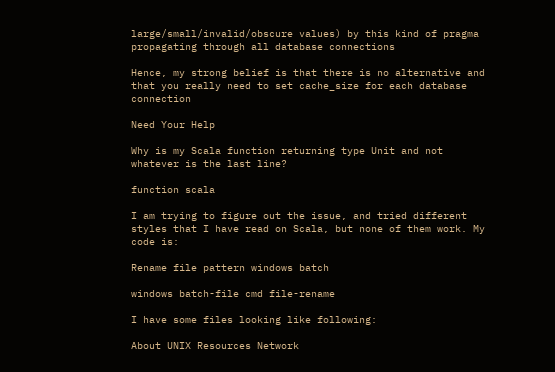large/small/invalid/obscure values) by this kind of pragma propagating through all database connections

Hence, my strong belief is that there is no alternative and that you really need to set cache_size for each database connection

Need Your Help

Why is my Scala function returning type Unit and not whatever is the last line?

function scala

I am trying to figure out the issue, and tried different styles that I have read on Scala, but none of them work. My code is:

Rename file pattern windows batch

windows batch-file cmd file-rename

I have some files looking like following:

About UNIX Resources Network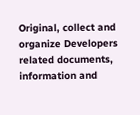Original, collect and organize Developers related documents, information and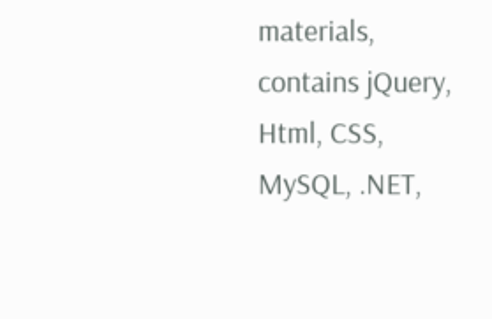materials, contains jQuery, Html, CSS, MySQL, .NET,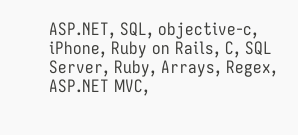ASP.NET, SQL, objective-c, iPhone, Ruby on Rails, C, SQL Server, Ruby, Arrays, Regex, ASP.NET MVC,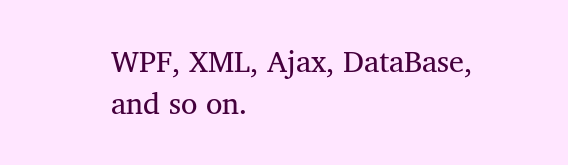WPF, XML, Ajax, DataBase, and so on.